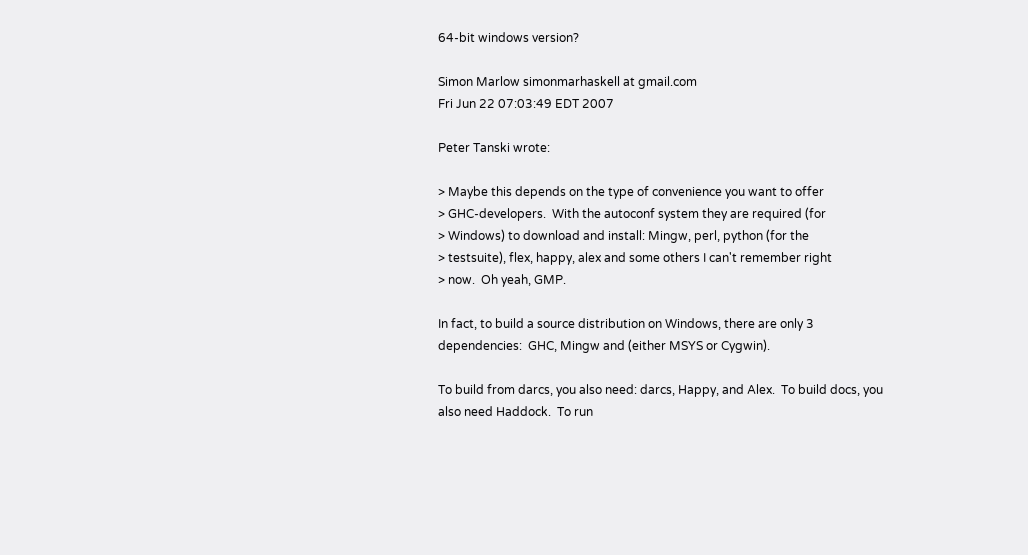64-bit windows version?

Simon Marlow simonmarhaskell at gmail.com
Fri Jun 22 07:03:49 EDT 2007

Peter Tanski wrote:

> Maybe this depends on the type of convenience you want to offer
> GHC-developers.  With the autoconf system they are required (for
> Windows) to download and install: Mingw, perl, python (for the
> testsuite), flex, happy, alex and some others I can't remember right
> now.  Oh yeah, GMP.

In fact, to build a source distribution on Windows, there are only 3
dependencies:  GHC, Mingw and (either MSYS or Cygwin).

To build from darcs, you also need: darcs, Happy, and Alex.  To build docs, you
also need Haddock.  To run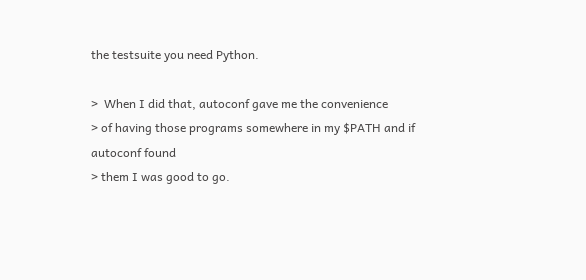the testsuite you need Python.

>  When I did that, autoconf gave me the convenience
> of having those programs somewhere in my $PATH and if autoconf found
> them I was good to go.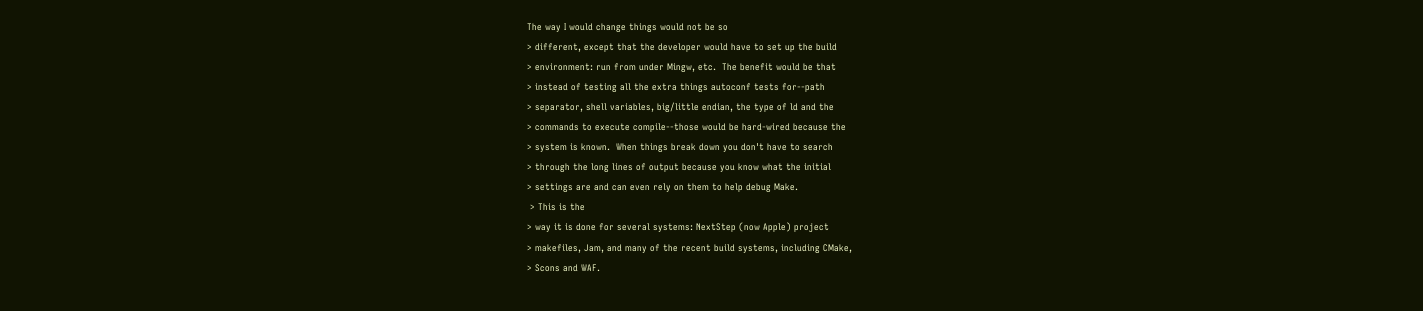The way I would change things would not be so
> different, except that the developer would have to set up the build
> environment: run from under Mingw, etc.  The benefit would be that
> instead of testing all the extra things autoconf tests for--path
> separator, shell variables, big/little endian, the type of ld and the
> commands to execute compile--those would be hard-wired because the
> system is known.  When things break down you don't have to search
> through the long lines of output because you know what the initial
> settings are and can even rely on them to help debug Make.
 > This is the
> way it is done for several systems: NextStep (now Apple) project
> makefiles, Jam, and many of the recent build systems, including CMake,
> Scons and WAF.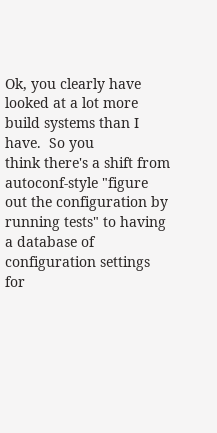Ok, you clearly have looked at a lot more build systems than I have.  So you
think there's a shift from autoconf-style "figure out the configuration by
running tests" to having a database of configuration settings for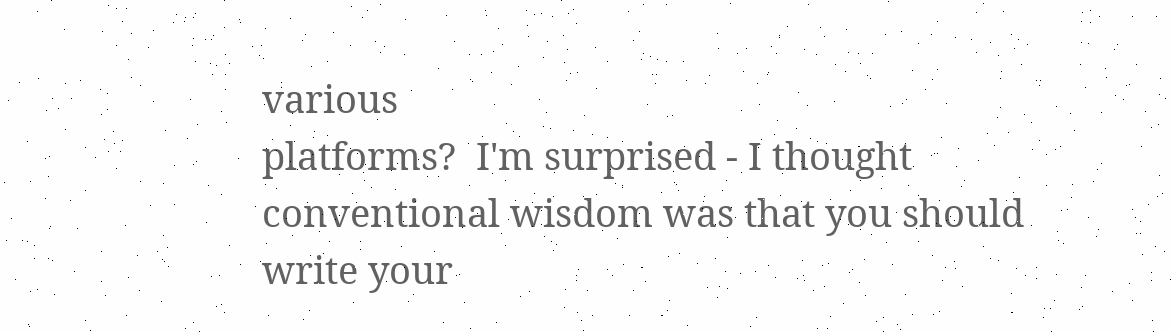various
platforms?  I'm surprised - I thought conventional wisdom was that you should
write your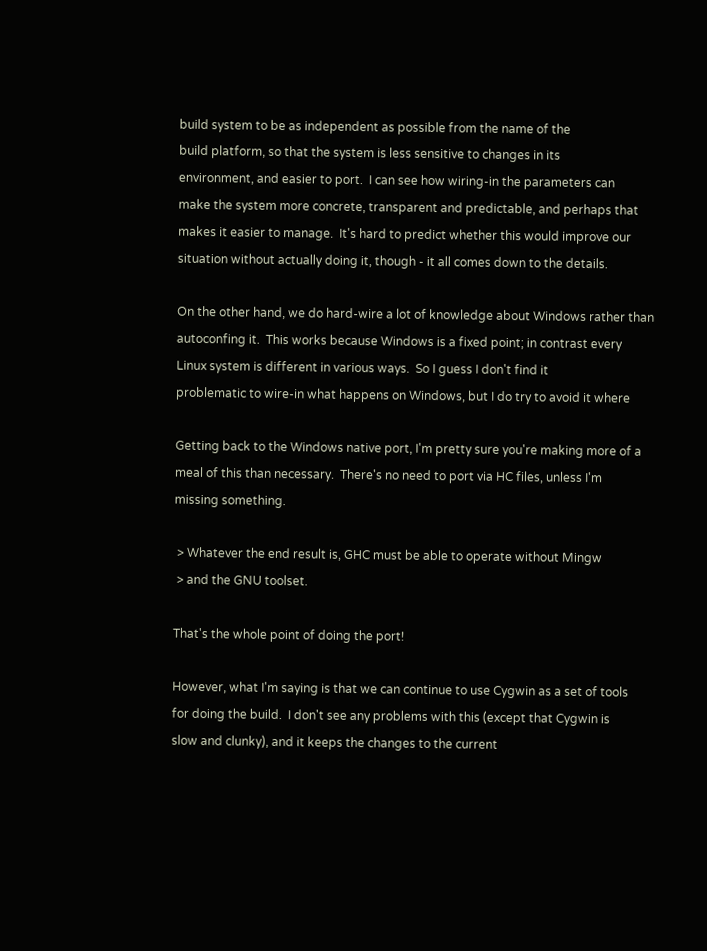build system to be as independent as possible from the name of the
build platform, so that the system is less sensitive to changes in its
environment, and easier to port.  I can see how wiring-in the parameters can
make the system more concrete, transparent and predictable, and perhaps that
makes it easier to manage.  It's hard to predict whether this would improve our
situation without actually doing it, though - it all comes down to the details.

On the other hand, we do hard-wire a lot of knowledge about Windows rather than
autoconfing it.  This works because Windows is a fixed point; in contrast every
Linux system is different in various ways.  So I guess I don't find it
problematic to wire-in what happens on Windows, but I do try to avoid it where

Getting back to the Windows native port, I'm pretty sure you're making more of a
meal of this than necessary.  There's no need to port via HC files, unless I'm
missing something.

 > Whatever the end result is, GHC must be able to operate without Mingw
 > and the GNU toolset.

That's the whole point of doing the port!

However, what I'm saying is that we can continue to use Cygwin as a set of tools
for doing the build.  I don't see any problems with this (except that Cygwin is
slow and clunky), and it keeps the changes to the current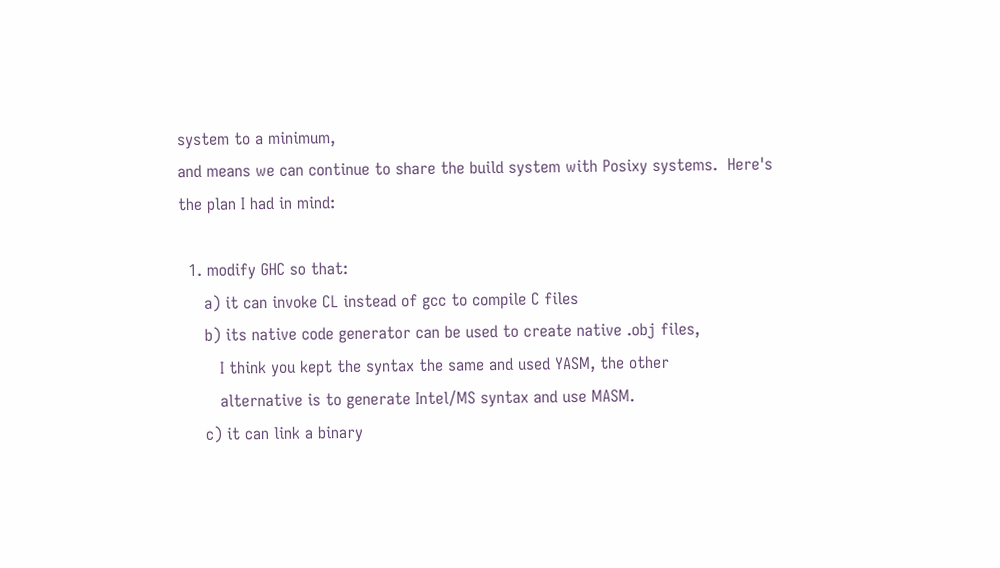system to a minimum,
and means we can continue to share the build system with Posixy systems.  Here's
the plan I had in mind:

  1. modify GHC so that:
     a) it can invoke CL instead of gcc to compile C files
     b) its native code generator can be used to create native .obj files,
        I think you kept the syntax the same and used YASM, the other
        alternative is to generate Intel/MS syntax and use MASM.
     c) it can link a binary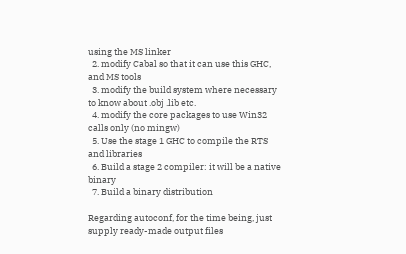using the MS linker
  2. modify Cabal so that it can use this GHC, and MS tools
  3. modify the build system where necessary to know about .obj .lib etc.
  4. modify the core packages to use Win32 calls only (no mingw)
  5. Use the stage 1 GHC to compile the RTS and libraries
  6. Build a stage 2 compiler: it will be a native binary
  7. Build a binary distribution

Regarding autoconf, for the time being, just supply ready-made output files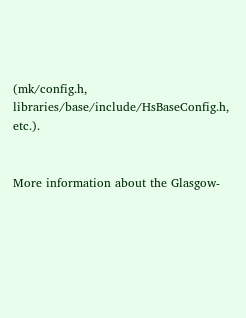(mk/config.h, libraries/base/include/HsBaseConfig.h, etc.).


More information about the Glasgow-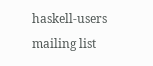haskell-users mailing list